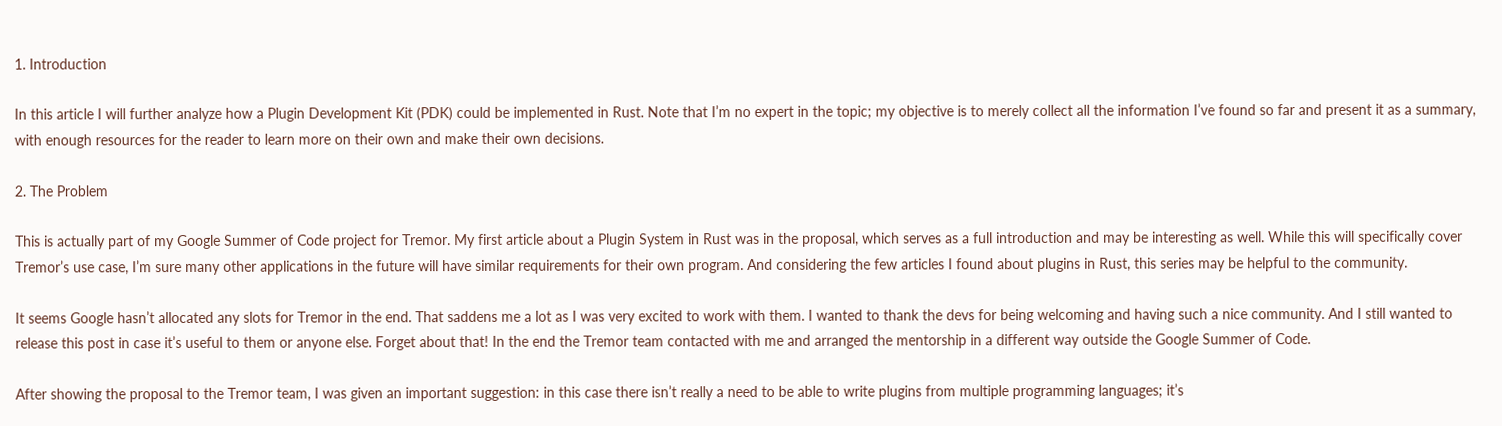1. Introduction

In this article I will further analyze how a Plugin Development Kit (PDK) could be implemented in Rust. Note that I’m no expert in the topic; my objective is to merely collect all the information I’ve found so far and present it as a summary, with enough resources for the reader to learn more on their own and make their own decisions.

2. The Problem

This is actually part of my Google Summer of Code project for Tremor. My first article about a Plugin System in Rust was in the proposal, which serves as a full introduction and may be interesting as well. While this will specifically cover Tremor’s use case, I’m sure many other applications in the future will have similar requirements for their own program. And considering the few articles I found about plugins in Rust, this series may be helpful to the community.

It seems Google hasn’t allocated any slots for Tremor in the end. That saddens me a lot as I was very excited to work with them. I wanted to thank the devs for being welcoming and having such a nice community. And I still wanted to release this post in case it’s useful to them or anyone else. Forget about that! In the end the Tremor team contacted with me and arranged the mentorship in a different way outside the Google Summer of Code.

After showing the proposal to the Tremor team, I was given an important suggestion: in this case there isn’t really a need to be able to write plugins from multiple programming languages; it’s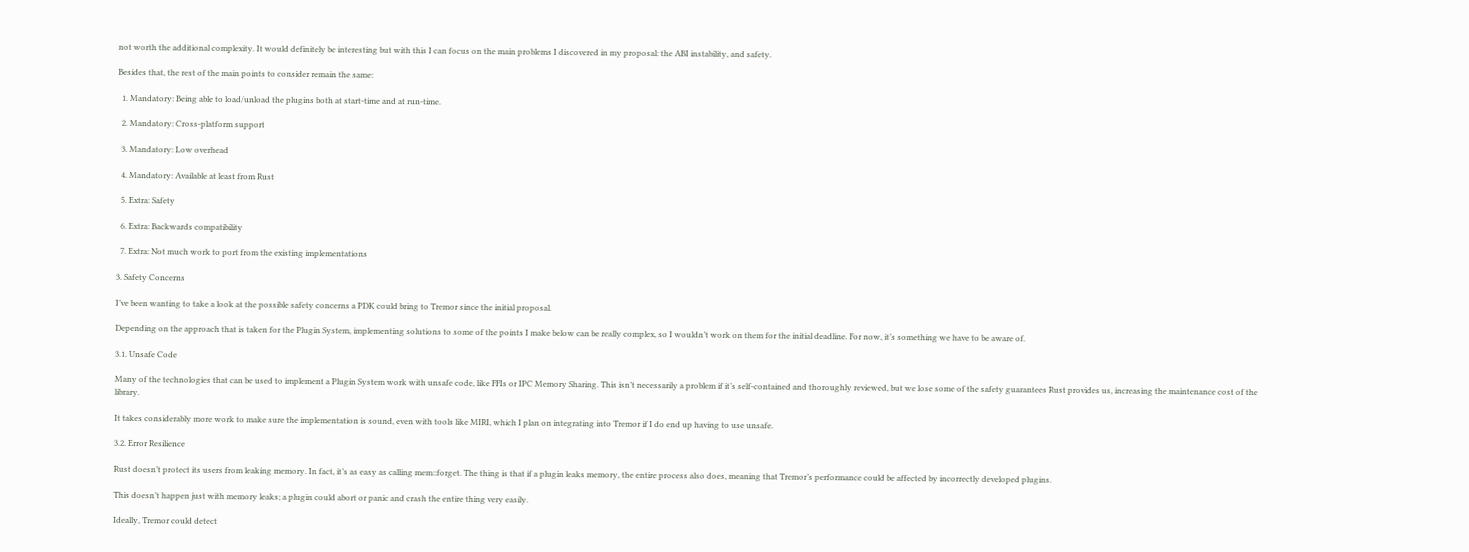not worth the additional complexity. It would definitely be interesting but with this I can focus on the main problems I discovered in my proposal: the ABI instability, and safety.

Besides that, the rest of the main points to consider remain the same:

  1. Mandatory: Being able to load/unload the plugins both at start-time and at run-time.

  2. Mandatory: Cross-platform support

  3. Mandatory: Low overhead

  4. Mandatory: Available at least from Rust

  5. Extra: Safety

  6. Extra: Backwards compatibility

  7. Extra: Not much work to port from the existing implementations

3. Safety Concerns

I’ve been wanting to take a look at the possible safety concerns a PDK could bring to Tremor since the initial proposal.

Depending on the approach that is taken for the Plugin System, implementing solutions to some of the points I make below can be really complex, so I wouldn’t work on them for the initial deadline. For now, it’s something we have to be aware of.

3.1. Unsafe Code

Many of the technologies that can be used to implement a Plugin System work with unsafe code, like FFIs or IPC Memory Sharing. This isn’t necessarily a problem if it’s self-contained and thoroughly reviewed, but we lose some of the safety guarantees Rust provides us, increasing the maintenance cost of the library.

It takes considerably more work to make sure the implementation is sound, even with tools like MIRI, which I plan on integrating into Tremor if I do end up having to use unsafe.

3.2. Error Resilience

Rust doesn’t protect its users from leaking memory. In fact, it’s as easy as calling mem::forget. The thing is that if a plugin leaks memory, the entire process also does, meaning that Tremor’s performance could be affected by incorrectly developed plugins.

This doesn’t happen just with memory leaks; a plugin could abort or panic and crash the entire thing very easily.

Ideally, Tremor could detect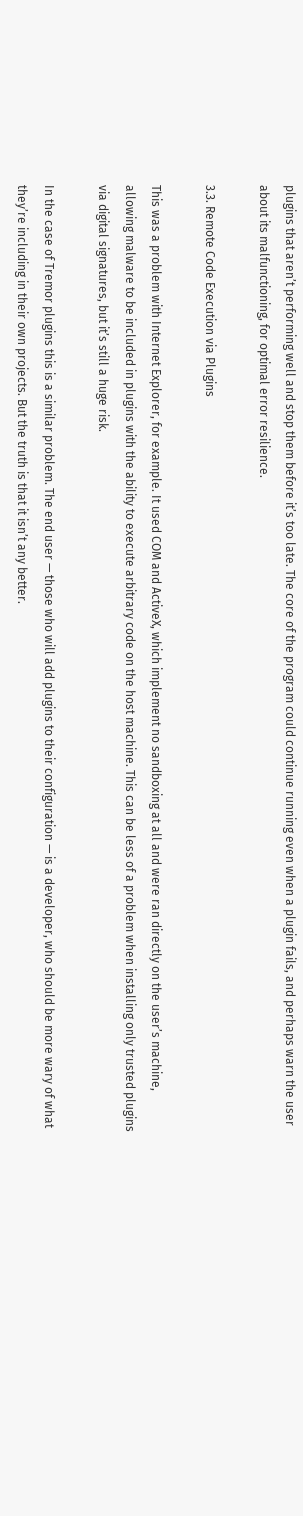plugins that aren’t performing well and stop them before it’s too late. The core of the program could continue running even when a plugin fails, and perhaps warn the user about its malfunctioning, for optimal error resilience.

3.3. Remote Code Execution via Plugins

This was a problem with Internet Explorer, for example. It used COM and ActiveX, which implement no sandboxing at all and were ran directly on the user’s machine, allowing malware to be included in plugins with the ability to execute arbitrary code on the host machine. This can be less of a problem when installing only trusted plugins via digital signatures, but it’s still a huge risk.

In the case of Tremor plugins this is a similar problem. The end user — those who will add plugins to their configuration — is a developer, who should be more wary of what they’re including in their own projects. But the truth is that it isn’t any better.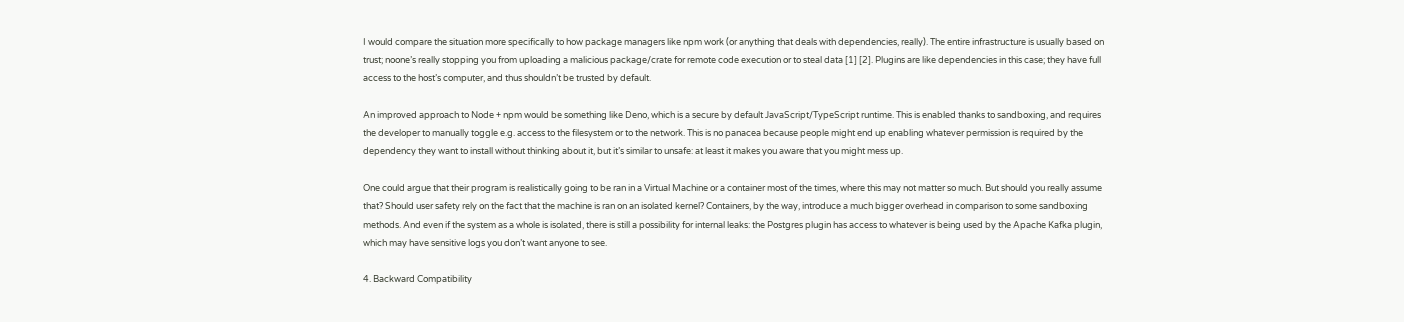I would compare the situation more specifically to how package managers like npm work (or anything that deals with dependencies, really). The entire infrastructure is usually based on trust; noone’s really stopping you from uploading a malicious package/crate for remote code execution or to steal data [1] [2]. Plugins are like dependencies in this case; they have full access to the host’s computer, and thus shouldn’t be trusted by default.

An improved approach to Node + npm would be something like Deno, which is a secure by default JavaScript/TypeScript runtime. This is enabled thanks to sandboxing, and requires the developer to manually toggle e.g. access to the filesystem or to the network. This is no panacea because people might end up enabling whatever permission is required by the dependency they want to install without thinking about it, but it’s similar to unsafe: at least it makes you aware that you might mess up.

One could argue that their program is realistically going to be ran in a Virtual Machine or a container most of the times, where this may not matter so much. But should you really assume that? Should user safety rely on the fact that the machine is ran on an isolated kernel? Containers, by the way, introduce a much bigger overhead in comparison to some sandboxing methods. And even if the system as a whole is isolated, there is still a possibility for internal leaks: the Postgres plugin has access to whatever is being used by the Apache Kafka plugin, which may have sensitive logs you don’t want anyone to see.

4. Backward Compatibility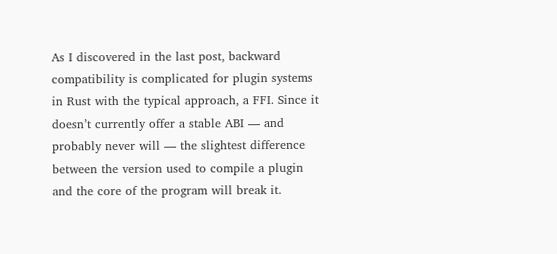As I discovered in the last post, backward compatibility is complicated for plugin systems in Rust with the typical approach, a FFI. Since it doesn’t currently offer a stable ABI — and probably never will — the slightest difference between the version used to compile a plugin and the core of the program will break it.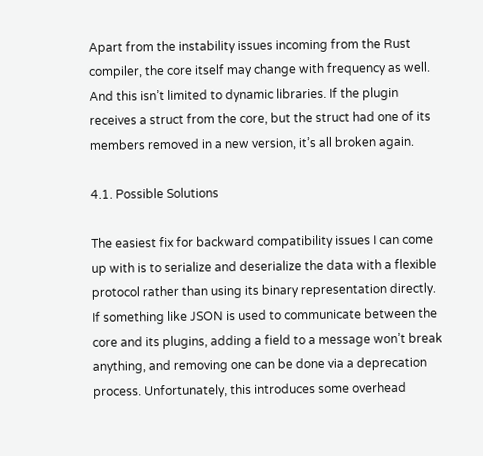Apart from the instability issues incoming from the Rust compiler, the core itself may change with frequency as well. And this isn’t limited to dynamic libraries. If the plugin receives a struct from the core, but the struct had one of its members removed in a new version, it’s all broken again.

4.1. Possible Solutions

The easiest fix for backward compatibility issues I can come up with is to serialize and deserialize the data with a flexible protocol rather than using its binary representation directly. If something like JSON is used to communicate between the core and its plugins, adding a field to a message won’t break anything, and removing one can be done via a deprecation process. Unfortunately, this introduces some overhead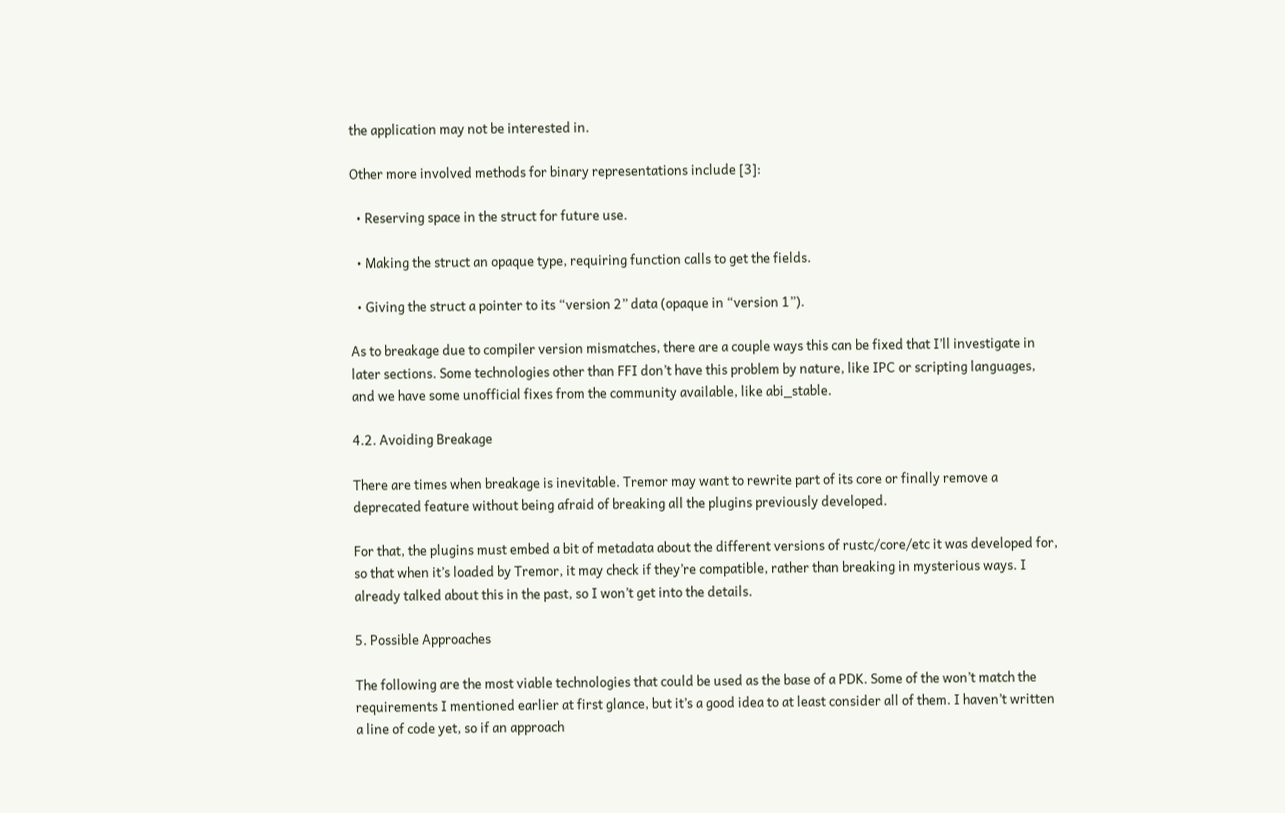the application may not be interested in.

Other more involved methods for binary representations include [3]:

  • Reserving space in the struct for future use.

  • Making the struct an opaque type, requiring function calls to get the fields.

  • Giving the struct a pointer to its “version 2” data (opaque in “version 1”).

As to breakage due to compiler version mismatches, there are a couple ways this can be fixed that I’ll investigate in later sections. Some technologies other than FFI don’t have this problem by nature, like IPC or scripting languages, and we have some unofficial fixes from the community available, like abi_stable.

4.2. Avoiding Breakage

There are times when breakage is inevitable. Tremor may want to rewrite part of its core or finally remove a deprecated feature without being afraid of breaking all the plugins previously developed.

For that, the plugins must embed a bit of metadata about the different versions of rustc/core/etc it was developed for, so that when it’s loaded by Tremor, it may check if they’re compatible, rather than breaking in mysterious ways. I already talked about this in the past, so I won’t get into the details.

5. Possible Approaches

The following are the most viable technologies that could be used as the base of a PDK. Some of the won’t match the requirements I mentioned earlier at first glance, but it’s a good idea to at least consider all of them. I haven’t written a line of code yet, so if an approach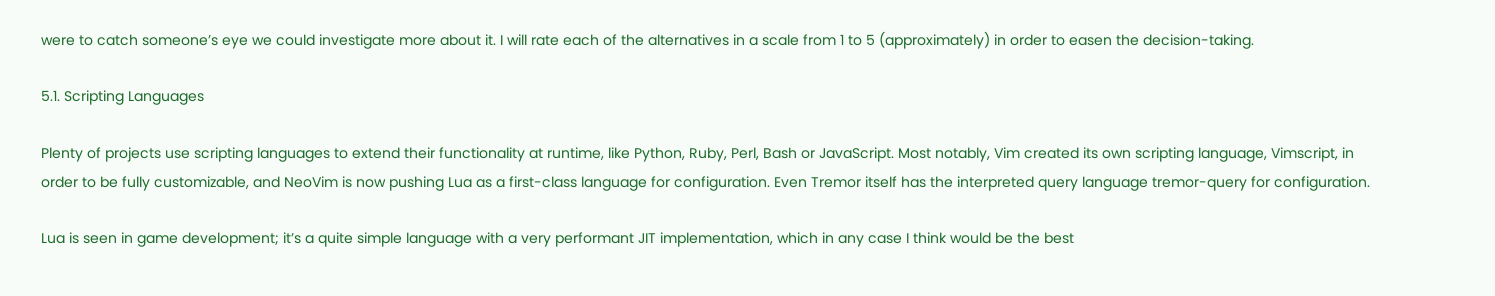were to catch someone’s eye we could investigate more about it. I will rate each of the alternatives in a scale from 1 to 5 (approximately) in order to easen the decision-taking.

5.1. Scripting Languages

Plenty of projects use scripting languages to extend their functionality at runtime, like Python, Ruby, Perl, Bash or JavaScript. Most notably, Vim created its own scripting language, Vimscript, in order to be fully customizable, and NeoVim is now pushing Lua as a first-class language for configuration. Even Tremor itself has the interpreted query language tremor-query for configuration.

Lua is seen in game development; it’s a quite simple language with a very performant JIT implementation, which in any case I think would be the best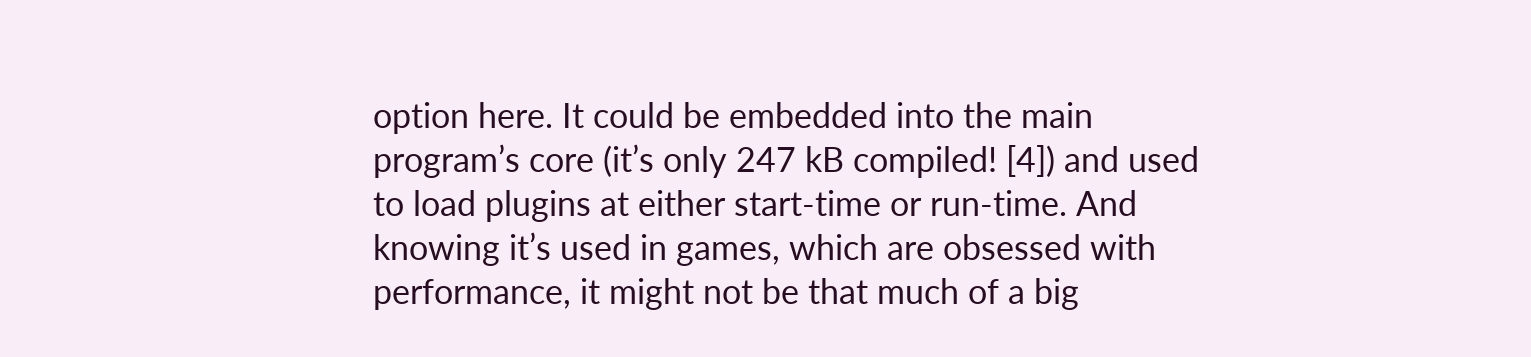option here. It could be embedded into the main program’s core (it’s only 247 kB compiled! [4]) and used to load plugins at either start-time or run-time. And knowing it’s used in games, which are obsessed with performance, it might not be that much of a big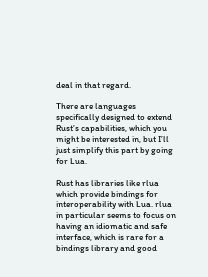deal in that regard.

There are languages specifically designed to extend Rust’s capabilities, which you might be interested in, but I’ll just simplify this part by going for Lua.

Rust has libraries like rlua which provide bindings for interoperability with Lua. rlua in particular seems to focus on having an idiomatic and safe interface, which is rare for a bindings library and good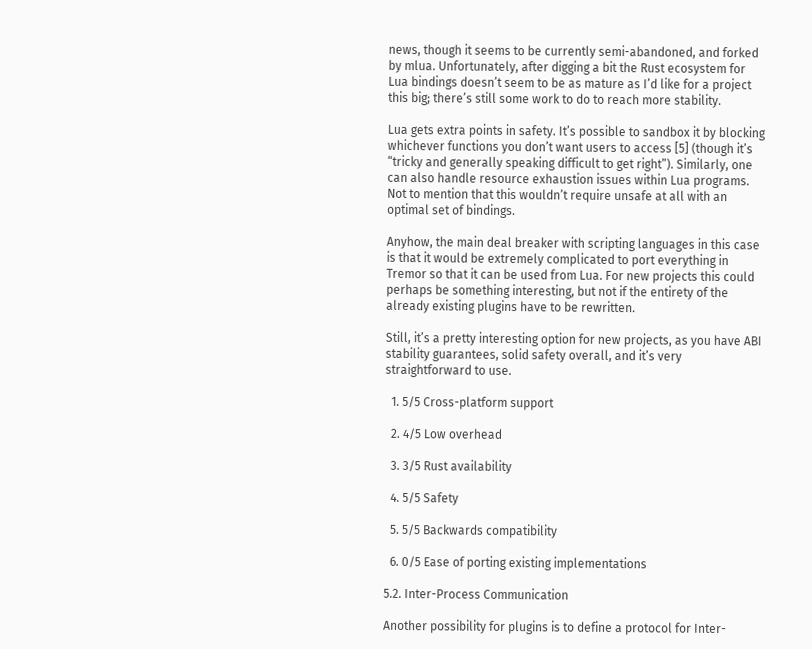news, though it seems to be currently semi-abandoned, and forked by mlua. Unfortunately, after digging a bit the Rust ecosystem for Lua bindings doesn’t seem to be as mature as I’d like for a project this big; there’s still some work to do to reach more stability.

Lua gets extra points in safety. It’s possible to sandbox it by blocking whichever functions you don’t want users to access [5] (though it’s “tricky and generally speaking difficult to get right”). Similarly, one can also handle resource exhaustion issues within Lua programs. Not to mention that this wouldn’t require unsafe at all with an optimal set of bindings.

Anyhow, the main deal breaker with scripting languages in this case is that it would be extremely complicated to port everything in Tremor so that it can be used from Lua. For new projects this could perhaps be something interesting, but not if the entirety of the already existing plugins have to be rewritten.

Still, it’s a pretty interesting option for new projects, as you have ABI stability guarantees, solid safety overall, and it’s very straightforward to use.

  1. 5/5 Cross-platform support

  2. 4/5 Low overhead

  3. 3/5 Rust availability

  4. 5/5 Safety

  5. 5/5 Backwards compatibility

  6. 0/5 Ease of porting existing implementations

5.2. Inter-Process Communication

Another possibility for plugins is to define a protocol for Inter-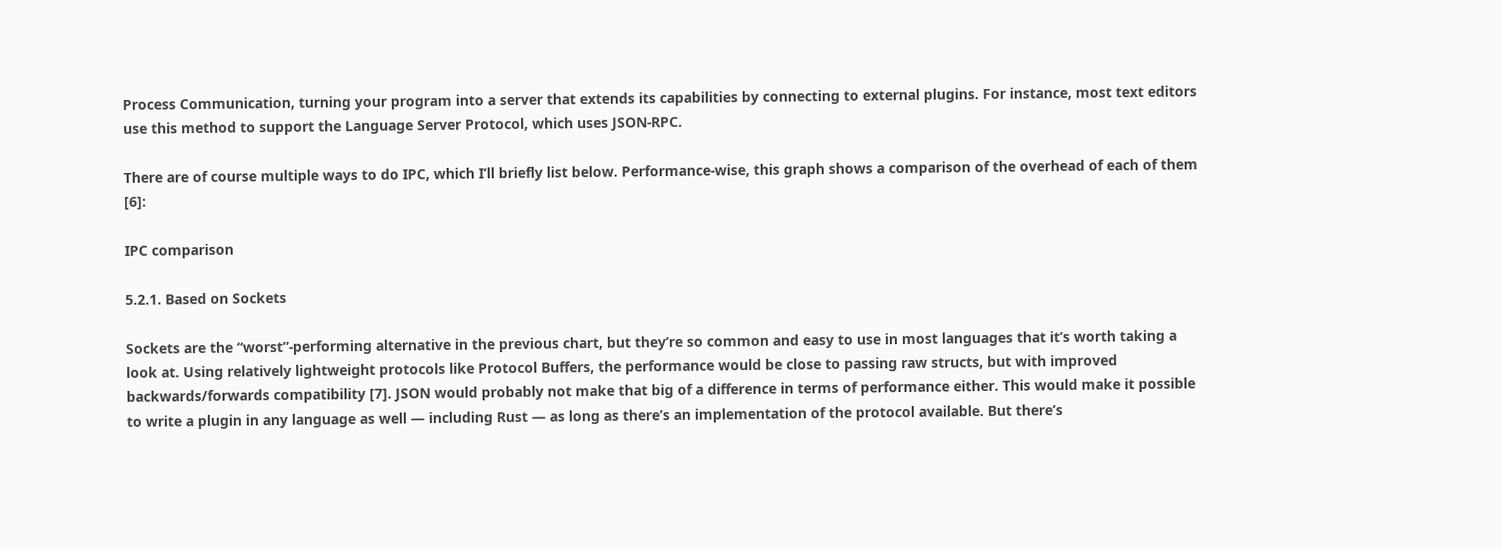Process Communication, turning your program into a server that extends its capabilities by connecting to external plugins. For instance, most text editors use this method to support the Language Server Protocol, which uses JSON-RPC.

There are of course multiple ways to do IPC, which I’ll briefly list below. Performance-wise, this graph shows a comparison of the overhead of each of them [6]:

IPC comparison

5.2.1. Based on Sockets

Sockets are the “worst”-performing alternative in the previous chart, but they’re so common and easy to use in most languages that it’s worth taking a look at. Using relatively lightweight protocols like Protocol Buffers, the performance would be close to passing raw structs, but with improved backwards/forwards compatibility [7]. JSON would probably not make that big of a difference in terms of performance either. This would make it possible to write a plugin in any language as well — including Rust — as long as there’s an implementation of the protocol available. But there’s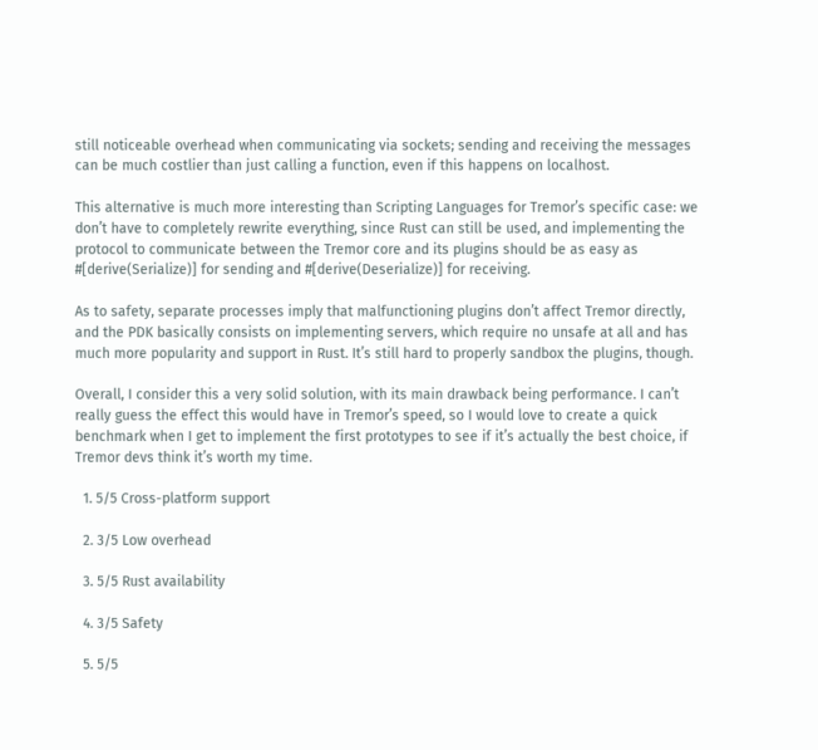still noticeable overhead when communicating via sockets; sending and receiving the messages can be much costlier than just calling a function, even if this happens on localhost.

This alternative is much more interesting than Scripting Languages for Tremor’s specific case: we don’t have to completely rewrite everything, since Rust can still be used, and implementing the protocol to communicate between the Tremor core and its plugins should be as easy as #[derive(Serialize)] for sending and #[derive(Deserialize)] for receiving.

As to safety, separate processes imply that malfunctioning plugins don’t affect Tremor directly, and the PDK basically consists on implementing servers, which require no unsafe at all and has much more popularity and support in Rust. It’s still hard to properly sandbox the plugins, though.

Overall, I consider this a very solid solution, with its main drawback being performance. I can’t really guess the effect this would have in Tremor’s speed, so I would love to create a quick benchmark when I get to implement the first prototypes to see if it’s actually the best choice, if Tremor devs think it’s worth my time.

  1. 5/5 Cross-platform support

  2. 3/5 Low overhead

  3. 5/5 Rust availability

  4. 3/5 Safety

  5. 5/5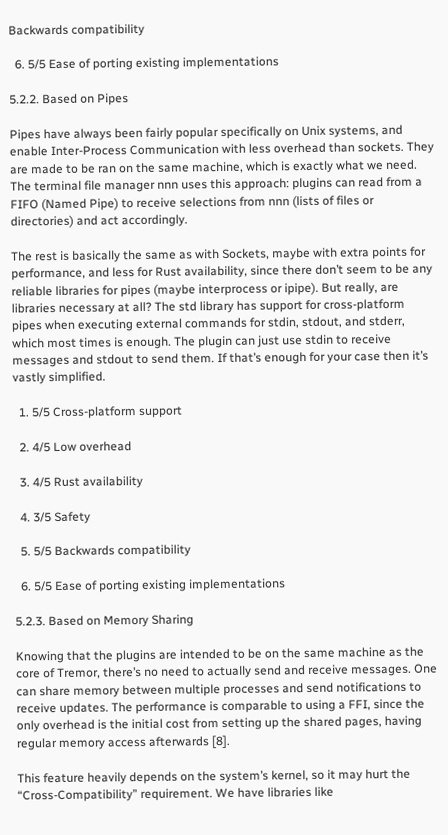Backwards compatibility

  6. 5/5 Ease of porting existing implementations

5.2.2. Based on Pipes

Pipes have always been fairly popular specifically on Unix systems, and enable Inter-Process Communication with less overhead than sockets. They are made to be ran on the same machine, which is exactly what we need. The terminal file manager nnn uses this approach: plugins can read from a FIFO (Named Pipe) to receive selections from nnn (lists of files or directories) and act accordingly.

The rest is basically the same as with Sockets, maybe with extra points for performance, and less for Rust availability, since there don’t seem to be any reliable libraries for pipes (maybe interprocess or ipipe). But really, are libraries necessary at all? The std library has support for cross-platform pipes when executing external commands for stdin, stdout, and stderr, which most times is enough. The plugin can just use stdin to receive messages and stdout to send them. If that’s enough for your case then it’s vastly simplified.

  1. 5/5 Cross-platform support

  2. 4/5 Low overhead

  3. 4/5 Rust availability

  4. 3/5 Safety

  5. 5/5 Backwards compatibility

  6. 5/5 Ease of porting existing implementations

5.2.3. Based on Memory Sharing

Knowing that the plugins are intended to be on the same machine as the core of Tremor, there’s no need to actually send and receive messages. One can share memory between multiple processes and send notifications to receive updates. The performance is comparable to using a FFI, since the only overhead is the initial cost from setting up the shared pages, having regular memory access afterwards [8].

This feature heavily depends on the system’s kernel, so it may hurt the “Cross-Compatibility” requirement. We have libraries like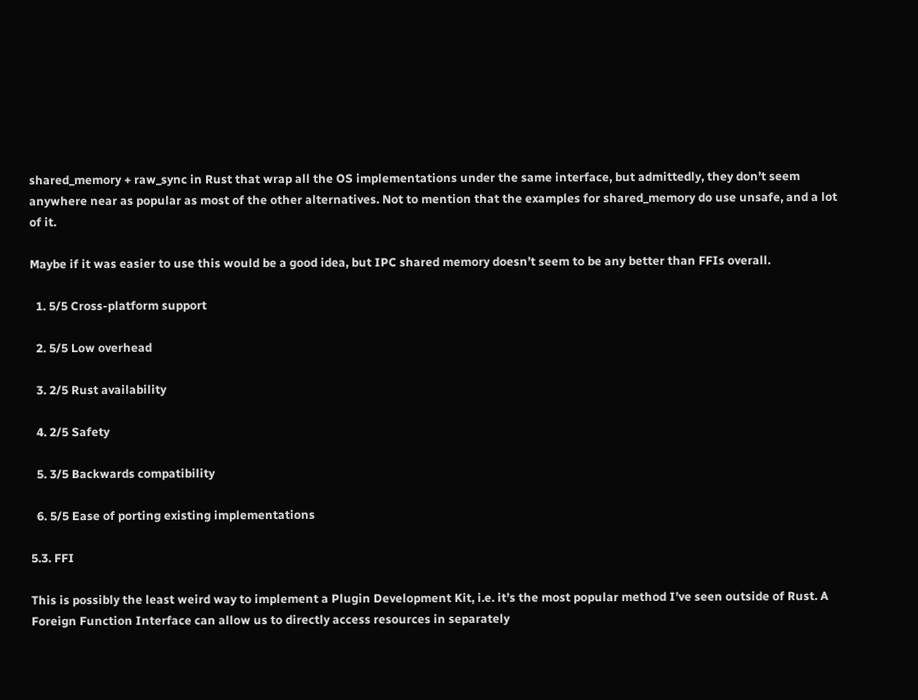shared_memory + raw_sync in Rust that wrap all the OS implementations under the same interface, but admittedly, they don’t seem anywhere near as popular as most of the other alternatives. Not to mention that the examples for shared_memory do use unsafe, and a lot of it.

Maybe if it was easier to use this would be a good idea, but IPC shared memory doesn’t seem to be any better than FFIs overall.

  1. 5/5 Cross-platform support

  2. 5/5 Low overhead

  3. 2/5 Rust availability

  4. 2/5 Safety

  5. 3/5 Backwards compatibility

  6. 5/5 Ease of porting existing implementations

5.3. FFI

This is possibly the least weird way to implement a Plugin Development Kit, i.e. it’s the most popular method I’ve seen outside of Rust. A Foreign Function Interface can allow us to directly access resources in separately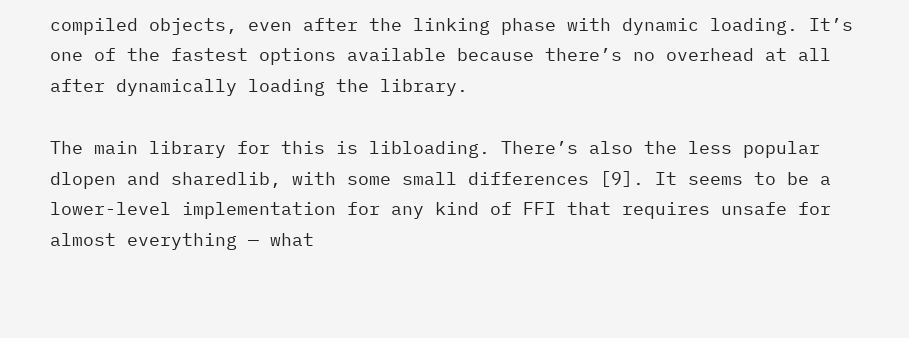compiled objects, even after the linking phase with dynamic loading. It’s one of the fastest options available because there’s no overhead at all after dynamically loading the library.

The main library for this is libloading. There’s also the less popular dlopen and sharedlib, with some small differences [9]. It seems to be a lower-level implementation for any kind of FFI that requires unsafe for almost everything — what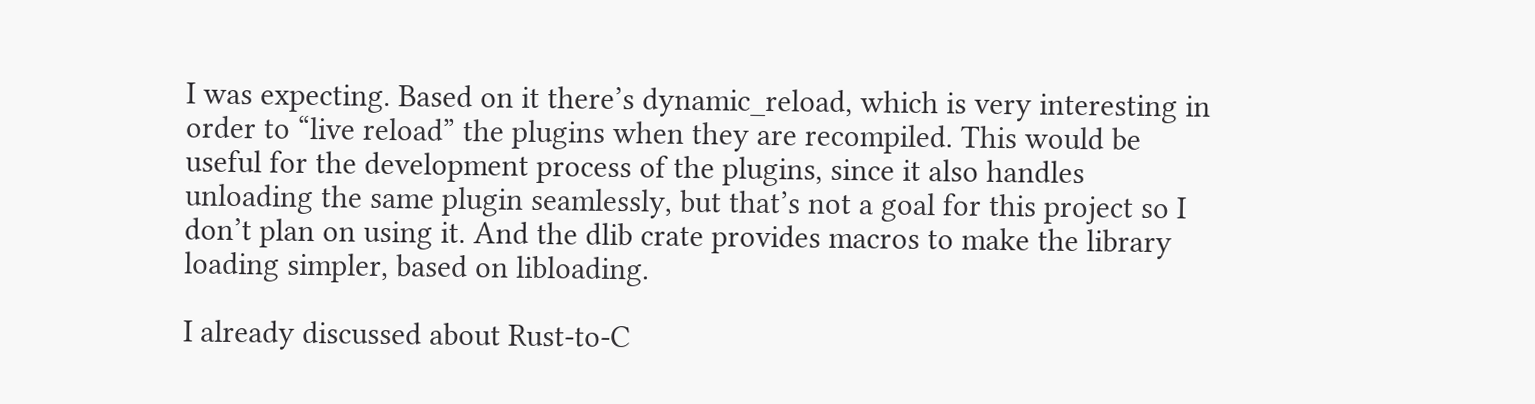I was expecting. Based on it there’s dynamic_reload, which is very interesting in order to “live reload” the plugins when they are recompiled. This would be useful for the development process of the plugins, since it also handles unloading the same plugin seamlessly, but that’s not a goal for this project so I don’t plan on using it. And the dlib crate provides macros to make the library loading simpler, based on libloading.

I already discussed about Rust-to-C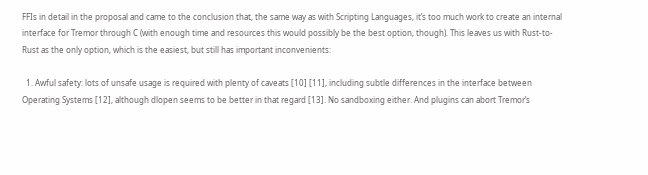FFIs in detail in the proposal and came to the conclusion that, the same way as with Scripting Languages, it’s too much work to create an internal interface for Tremor through C (with enough time and resources this would possibly be the best option, though). This leaves us with Rust-to-Rust as the only option, which is the easiest, but still has important inconvenients:

  1. Awful safety: lots of unsafe usage is required with plenty of caveats [10] [11], including subtle differences in the interface between Operating Systems [12], although dlopen seems to be better in that regard [13]. No sandboxing either. And plugins can abort Tremor’s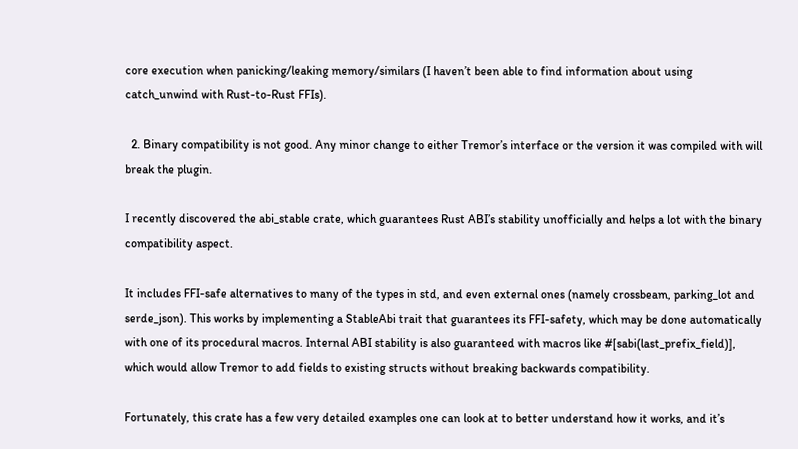core execution when panicking/leaking memory/similars (I haven’t been able to find information about using catch_unwind with Rust-to-Rust FFIs).

  2. Binary compatibility is not good. Any minor change to either Tremor’s interface or the version it was compiled with will break the plugin.

I recently discovered the abi_stable crate, which guarantees Rust ABI’s stability unofficially and helps a lot with the binary compatibility aspect.

It includes FFI-safe alternatives to many of the types in std, and even external ones (namely crossbeam, parking_lot and serde_json). This works by implementing a StableAbi trait that guarantees its FFI-safety, which may be done automatically with one of its procedural macros. Internal ABI stability is also guaranteed with macros like #[sabi(last_prefix_field)], which would allow Tremor to add fields to existing structs without breaking backwards compatibility.

Fortunately, this crate has a few very detailed examples one can look at to better understand how it works, and it’s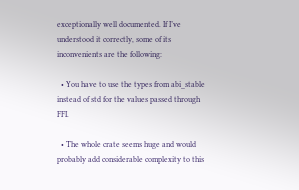exceptionally well documented. If I’ve understood it correctly, some of its inconvenients are the following:

  • You have to use the types from abi_stable instead of std for the values passed through FFI.

  • The whole crate seems huge and would probably add considerable complexity to this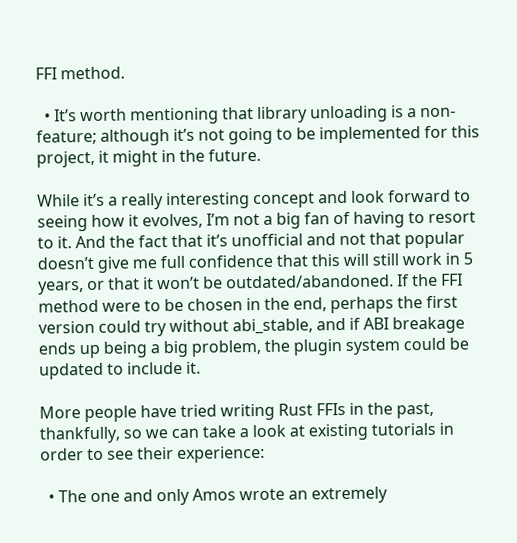FFI method.

  • It’s worth mentioning that library unloading is a non-feature; although it’s not going to be implemented for this project, it might in the future.

While it’s a really interesting concept and look forward to seeing how it evolves, I’m not a big fan of having to resort to it. And the fact that it’s unofficial and not that popular doesn’t give me full confidence that this will still work in 5 years, or that it won’t be outdated/abandoned. If the FFI method were to be chosen in the end, perhaps the first version could try without abi_stable, and if ABI breakage ends up being a big problem, the plugin system could be updated to include it.

More people have tried writing Rust FFIs in the past, thankfully, so we can take a look at existing tutorials in order to see their experience:

  • The one and only Amos wrote an extremely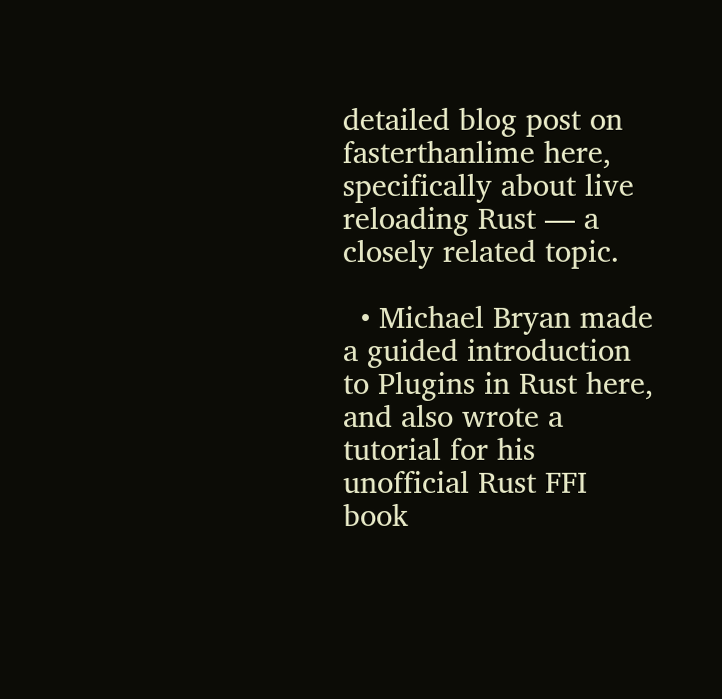detailed blog post on fasterthanlime here, specifically about live reloading Rust — a closely related topic.

  • Michael Bryan made a guided introduction to Plugins in Rust here, and also wrote a tutorial for his unofficial Rust FFI book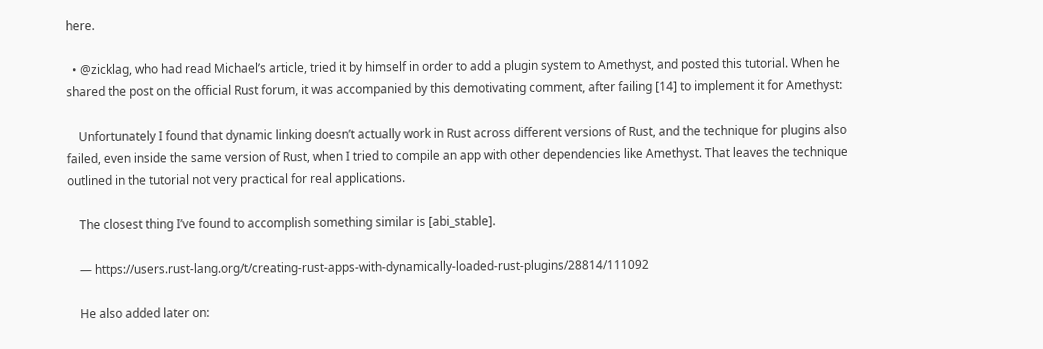here.

  • @zicklag, who had read Michael’s article, tried it by himself in order to add a plugin system to Amethyst, and posted this tutorial. When he shared the post on the official Rust forum, it was accompanied by this demotivating comment, after failing [14] to implement it for Amethyst:

    Unfortunately I found that dynamic linking doesn’t actually work in Rust across different versions of Rust, and the technique for plugins also failed, even inside the same version of Rust, when I tried to compile an app with other dependencies like Amethyst. That leaves the technique outlined in the tutorial not very practical for real applications.

    The closest thing I’ve found to accomplish something similar is [abi_stable].

    — https://users.rust-lang.org/t/creating-rust-apps-with-dynamically-loaded-rust-plugins/28814/111092

    He also added later on: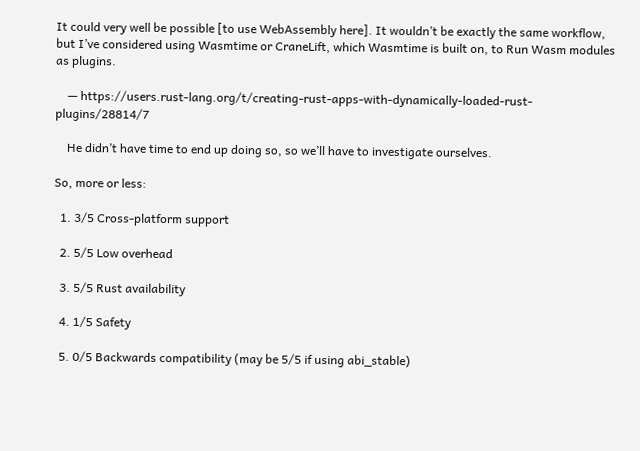It could very well be possible [to use WebAssembly here]. It wouldn’t be exactly the same workflow, but I’ve considered using Wasmtime or CraneLift, which Wasmtime is built on, to Run Wasm modules as plugins.

    — https://users.rust-lang.org/t/creating-rust-apps-with-dynamically-loaded-rust-plugins/28814/7

    He didn’t have time to end up doing so, so we’ll have to investigate ourselves.

So, more or less:

  1. 3/5 Cross-platform support

  2. 5/5 Low overhead

  3. 5/5 Rust availability

  4. 1/5 Safety

  5. 0/5 Backwards compatibility (may be 5/5 if using abi_stable)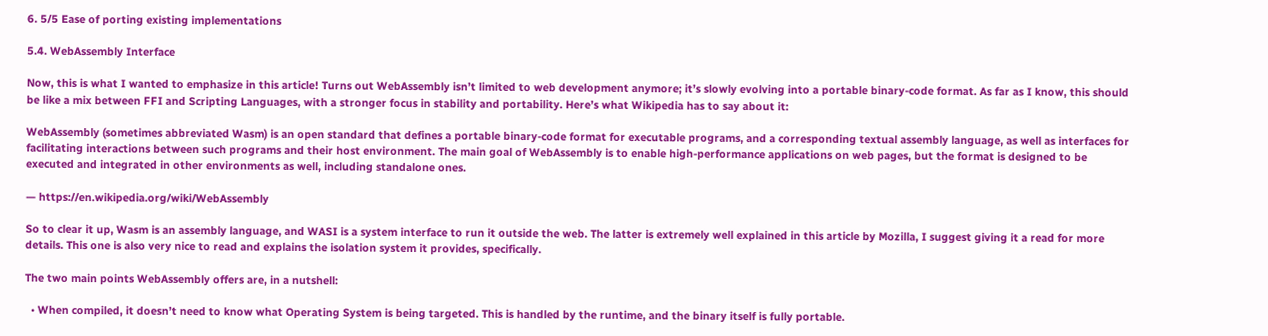6. 5/5 Ease of porting existing implementations

5.4. WebAssembly Interface

Now, this is what I wanted to emphasize in this article! Turns out WebAssembly isn’t limited to web development anymore; it’s slowly evolving into a portable binary-code format. As far as I know, this should be like a mix between FFI and Scripting Languages, with a stronger focus in stability and portability. Here’s what Wikipedia has to say about it:

WebAssembly (sometimes abbreviated Wasm) is an open standard that defines a portable binary-code format for executable programs, and a corresponding textual assembly language, as well as interfaces for facilitating interactions between such programs and their host environment. The main goal of WebAssembly is to enable high-performance applications on web pages, but the format is designed to be executed and integrated in other environments as well, including standalone ones.

— https://en.wikipedia.org/wiki/WebAssembly

So to clear it up, Wasm is an assembly language, and WASI is a system interface to run it outside the web. The latter is extremely well explained in this article by Mozilla, I suggest giving it a read for more details. This one is also very nice to read and explains the isolation system it provides, specifically.

The two main points WebAssembly offers are, in a nutshell:

  • When compiled, it doesn’t need to know what Operating System is being targeted. This is handled by the runtime, and the binary itself is fully portable.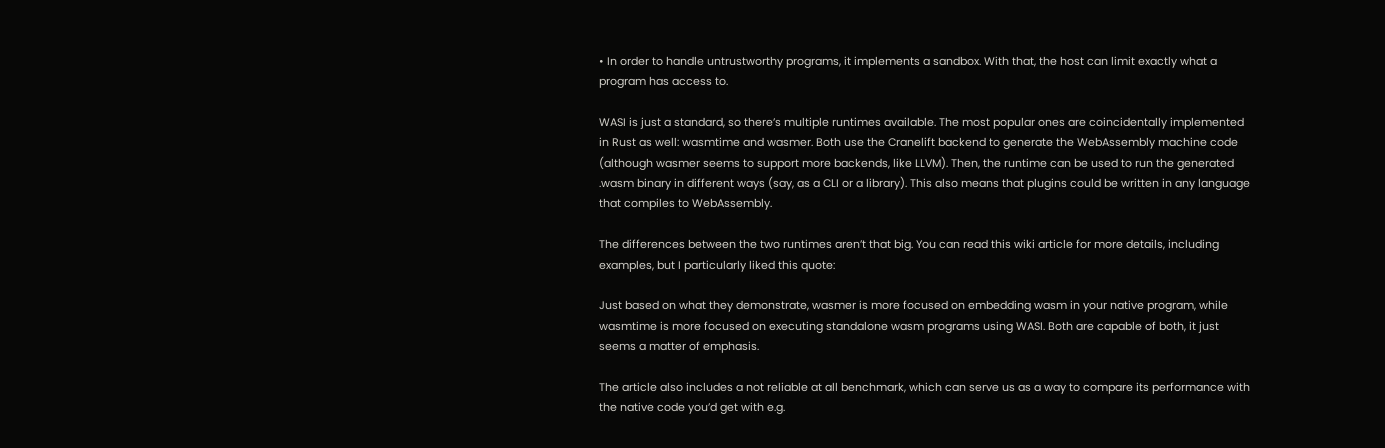• In order to handle untrustworthy programs, it implements a sandbox. With that, the host can limit exactly what a program has access to.

WASI is just a standard, so there’s multiple runtimes available. The most popular ones are coincidentally implemented in Rust as well: wasmtime and wasmer. Both use the Cranelift backend to generate the WebAssembly machine code (although wasmer seems to support more backends, like LLVM). Then, the runtime can be used to run the generated .wasm binary in different ways (say, as a CLI or a library). This also means that plugins could be written in any language that compiles to WebAssembly.

The differences between the two runtimes aren’t that big. You can read this wiki article for more details, including examples, but I particularly liked this quote:

Just based on what they demonstrate, wasmer is more focused on embedding wasm in your native program, while wasmtime is more focused on executing standalone wasm programs using WASI. Both are capable of both, it just seems a matter of emphasis.

The article also includes a not reliable at all benchmark, which can serve us as a way to compare its performance with the native code you’d get with e.g.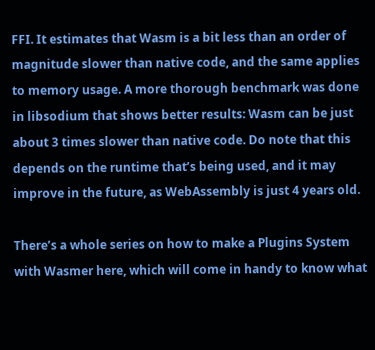FFI. It estimates that Wasm is a bit less than an order of magnitude slower than native code, and the same applies to memory usage. A more thorough benchmark was done in libsodium that shows better results: Wasm can be just about 3 times slower than native code. Do note that this depends on the runtime that’s being used, and it may improve in the future, as WebAssembly is just 4 years old.

There’s a whole series on how to make a Plugins System with Wasmer here, which will come in handy to know what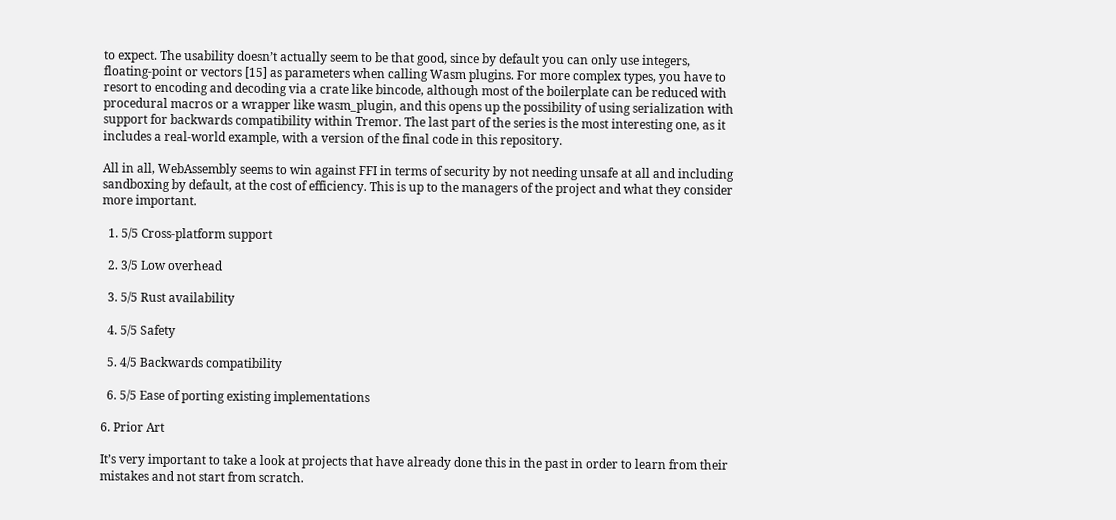to expect. The usability doesn’t actually seem to be that good, since by default you can only use integers, floating-point or vectors [15] as parameters when calling Wasm plugins. For more complex types, you have to resort to encoding and decoding via a crate like bincode, although most of the boilerplate can be reduced with procedural macros or a wrapper like wasm_plugin, and this opens up the possibility of using serialization with support for backwards compatibility within Tremor. The last part of the series is the most interesting one, as it includes a real-world example, with a version of the final code in this repository.

All in all, WebAssembly seems to win against FFI in terms of security by not needing unsafe at all and including sandboxing by default, at the cost of efficiency. This is up to the managers of the project and what they consider more important.

  1. 5/5 Cross-platform support

  2. 3/5 Low overhead

  3. 5/5 Rust availability

  4. 5/5 Safety

  5. 4/5 Backwards compatibility

  6. 5/5 Ease of porting existing implementations

6. Prior Art

It’s very important to take a look at projects that have already done this in the past in order to learn from their mistakes and not start from scratch.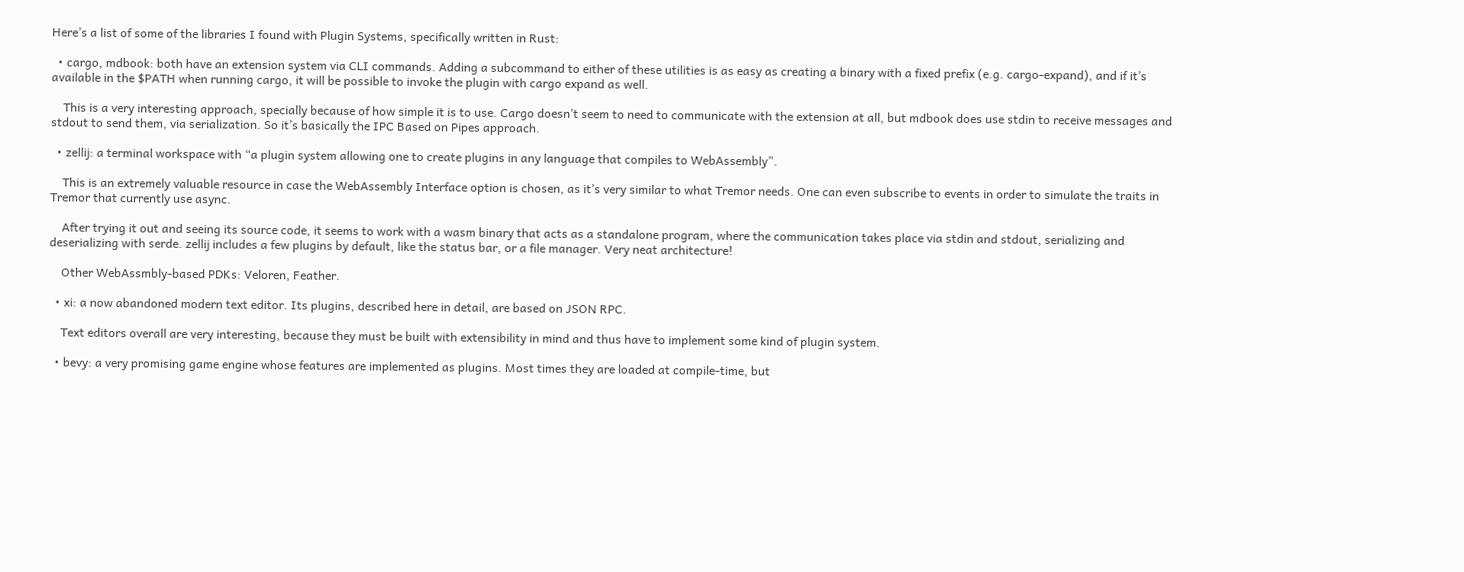Here’s a list of some of the libraries I found with Plugin Systems, specifically written in Rust:

  • cargo, mdbook: both have an extension system via CLI commands. Adding a subcommand to either of these utilities is as easy as creating a binary with a fixed prefix (e.g. cargo-expand), and if it’s available in the $PATH when running cargo, it will be possible to invoke the plugin with cargo expand as well.

    This is a very interesting approach, specially because of how simple it is to use. Cargo doesn’t seem to need to communicate with the extension at all, but mdbook does use stdin to receive messages and stdout to send them, via serialization. So it’s basically the IPC Based on Pipes approach.

  • zellij: a terminal workspace with “a plugin system allowing one to create plugins in any language that compiles to WebAssembly”.

    This is an extremely valuable resource in case the WebAssembly Interface option is chosen, as it’s very similar to what Tremor needs. One can even subscribe to events in order to simulate the traits in Tremor that currently use async.

    After trying it out and seeing its source code, it seems to work with a wasm binary that acts as a standalone program, where the communication takes place via stdin and stdout, serializing and deserializing with serde. zellij includes a few plugins by default, like the status bar, or a file manager. Very neat architecture!

    Other WebAssmbly-based PDKs: Veloren, Feather.

  • xi: a now abandoned modern text editor. Its plugins, described here in detail, are based on JSON RPC.

    Text editors overall are very interesting, because they must be built with extensibility in mind and thus have to implement some kind of plugin system.

  • bevy: a very promising game engine whose features are implemented as plugins. Most times they are loaded at compile-time, but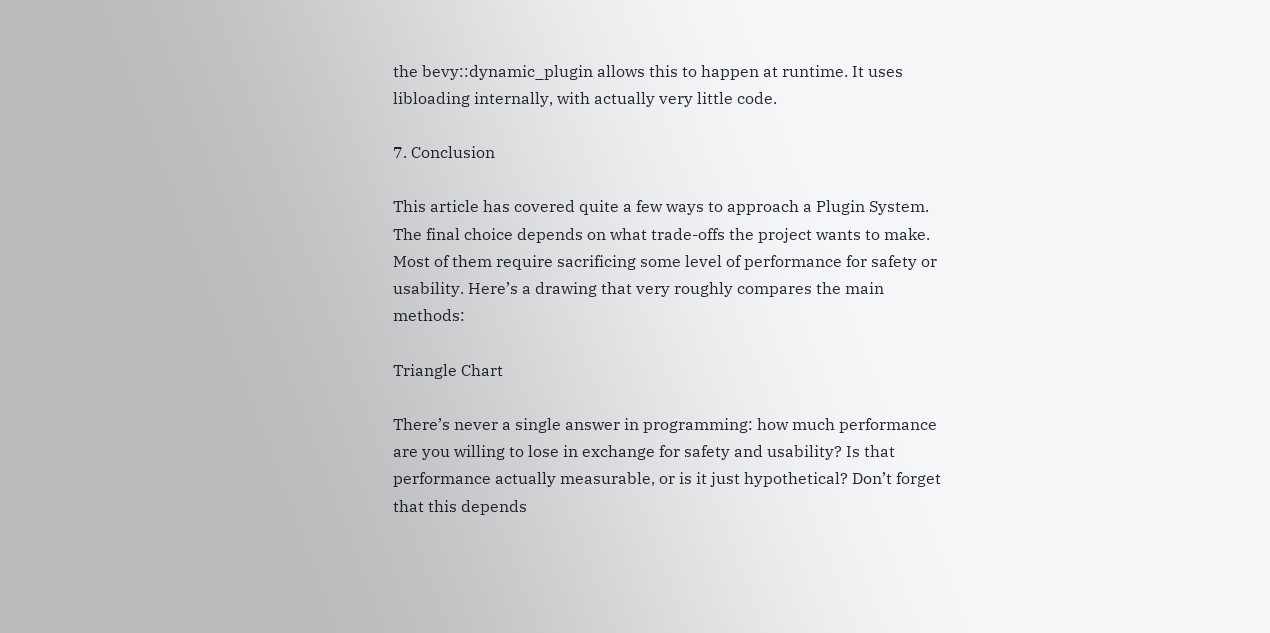the bevy::dynamic_plugin allows this to happen at runtime. It uses libloading internally, with actually very little code.

7. Conclusion

This article has covered quite a few ways to approach a Plugin System. The final choice depends on what trade-offs the project wants to make. Most of them require sacrificing some level of performance for safety or usability. Here’s a drawing that very roughly compares the main methods:

Triangle Chart

There’s never a single answer in programming: how much performance are you willing to lose in exchange for safety and usability? Is that performance actually measurable, or is it just hypothetical? Don’t forget that this depends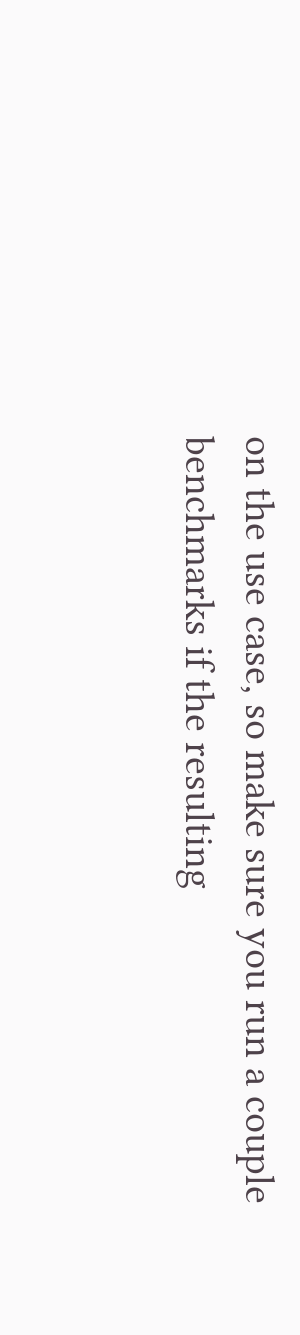on the use case, so make sure you run a couple benchmarks if the resulting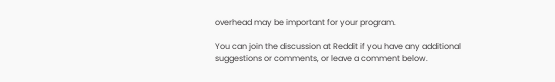overhead may be important for your program.

You can join the discussion at Reddit if you have any additional suggestions or comments, or leave a comment below.